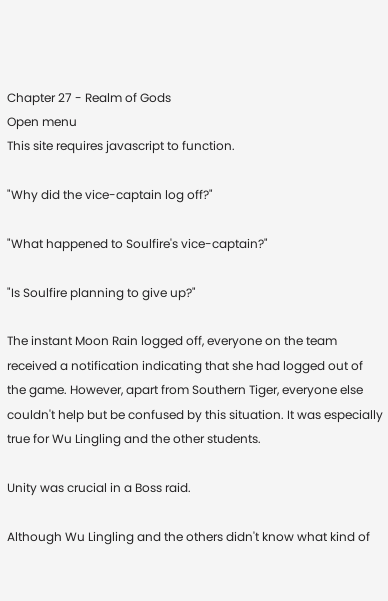Chapter 27 - Realm of Gods
Open menu
This site requires javascript to function.

"Why did the vice-captain log off?"

"What happened to Soulfire's vice-captain?"

"Is Soulfire planning to give up?"

The instant Moon Rain logged off, everyone on the team received a notification indicating that she had logged out of the game. However, apart from Southern Tiger, everyone else couldn't help but be confused by this situation. It was especially true for Wu Lingling and the other students.

Unity was crucial in a Boss raid.

Although Wu Lingling and the others didn't know what kind of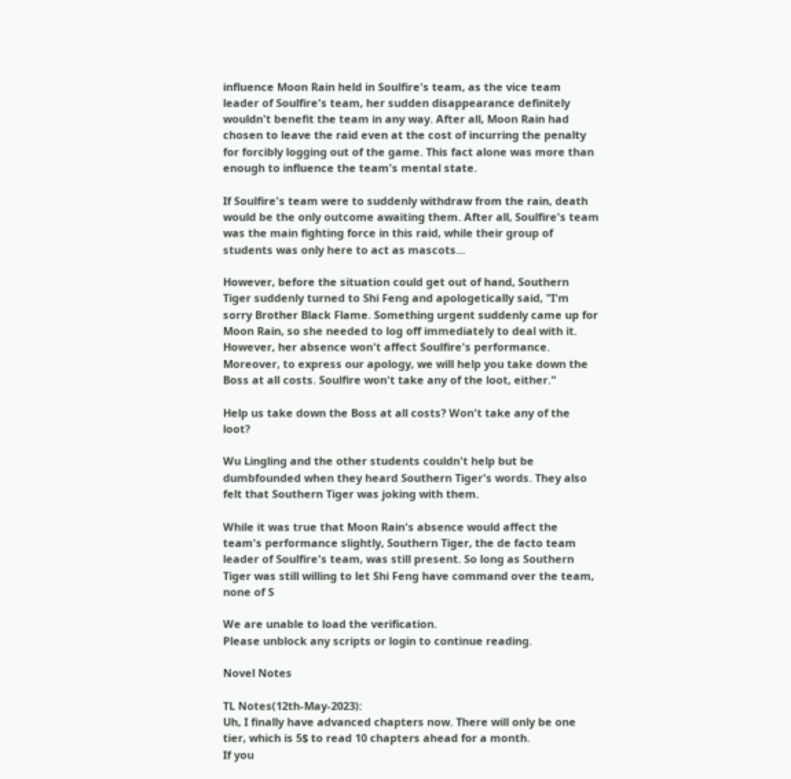influence Moon Rain held in Soulfire's team, as the vice team leader of Soulfire's team, her sudden disappearance definitely wouldn't benefit the team in any way. After all, Moon Rain had chosen to leave the raid even at the cost of incurring the penalty for forcibly logging out of the game. This fact alone was more than enough to influence the team's mental state.

If Soulfire's team were to suddenly withdraw from the rain, death would be the only outcome awaiting them. After all, Soulfire's team was the main fighting force in this raid, while their group of students was only here to act as mascots…

However, before the situation could get out of hand, Southern Tiger suddenly turned to Shi Feng and apologetically said, "I'm sorry Brother Black Flame. Something urgent suddenly came up for Moon Rain, so she needed to log off immediately to deal with it. However, her absence won't affect Soulfire's performance. Moreover, to express our apology, we will help you take down the Boss at all costs. Soulfire won't take any of the loot, either."

Help us take down the Boss at all costs? Won't take any of the loot?

Wu Lingling and the other students couldn't help but be dumbfounded when they heard Southern Tiger's words. They also felt that Southern Tiger was joking with them.

While it was true that Moon Rain's absence would affect the team's performance slightly, Southern Tiger, the de facto team leader of Soulfire's team, was still present. So long as Southern Tiger was still willing to let Shi Feng have command over the team, none of S

We are unable to load the verification.
Please unblock any scripts or login to continue reading.

Novel Notes

TL Notes(12th-May-2023):
Uh, I finally have advanced chapters now. There will only be one tier, which is 5$ to read 10 chapters ahead for a month.
If you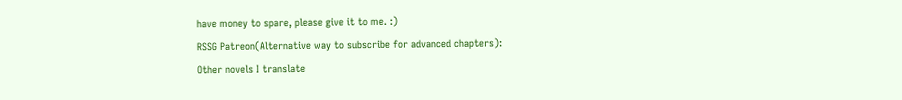have money to spare, please give it to me. :)
RSSG Patreon(Alternative way to subscribe for advanced chapters):
Other novels I translate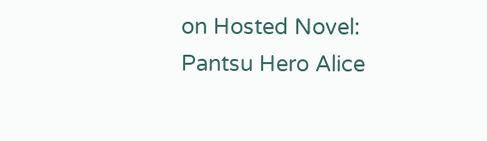on Hosted Novel:
Pantsu Hero Alice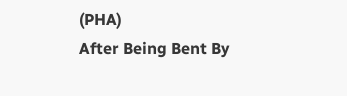(PHA)
After Being Bent By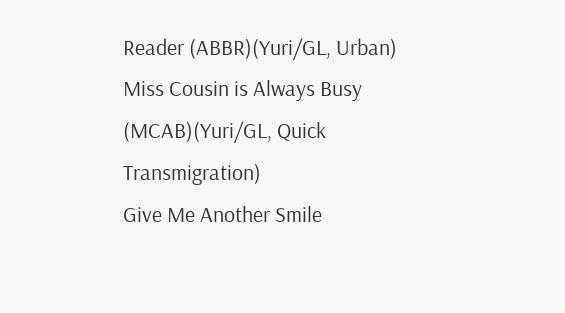Reader (ABBR)(Yuri/GL, Urban)
Miss Cousin is Always Busy (MCAB)(Yuri/GL, Quick Transmigration)
Give Me Another Smile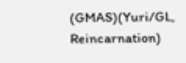(GMAS)(Yuri/GL, Reincarnation)